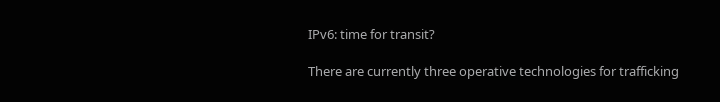IPv6: time for transit?

There are currently three operative technologies for trafficking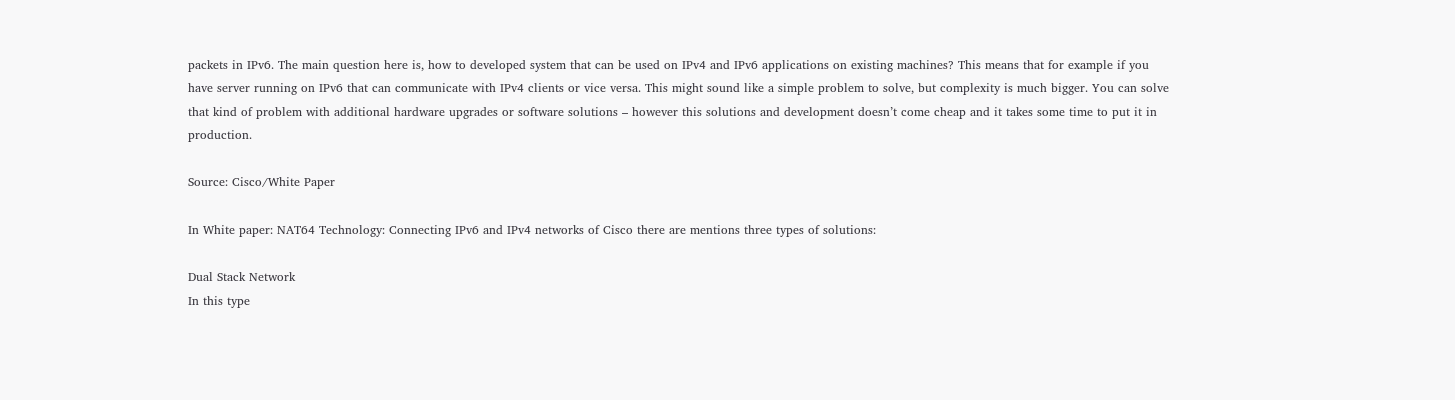packets in IPv6. The main question here is, how to developed system that can be used on IPv4 and IPv6 applications on existing machines? This means that for example if you have server running on IPv6 that can communicate with IPv4 clients or vice versa. This might sound like a simple problem to solve, but complexity is much bigger. You can solve that kind of problem with additional hardware upgrades or software solutions – however this solutions and development doesn’t come cheap and it takes some time to put it in production.

Source: Cisco/White Paper

In White paper: NAT64 Technology: Connecting IPv6 and IPv4 networks of Cisco there are mentions three types of solutions:

Dual Stack Network
In this type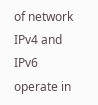of network IPv4 and IPv6 operate in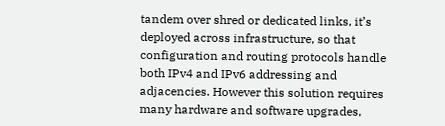tandem over shred or dedicated links, it’s deployed across infrastructure, so that configuration and routing protocols handle both IPv4 and IPv6 addressing and adjacencies. However this solution requires many hardware and software upgrades,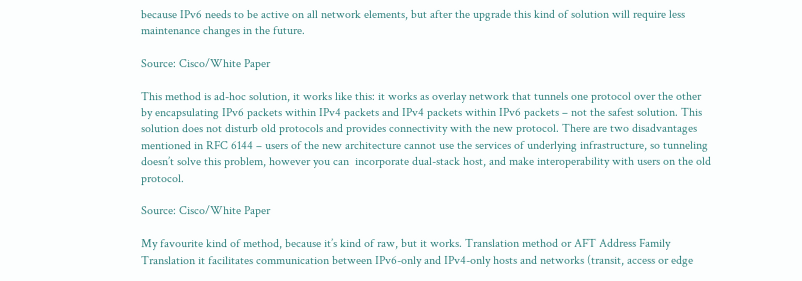because IPv6 needs to be active on all network elements, but after the upgrade this kind of solution will require less maintenance changes in the future.

Source: Cisco/White Paper

This method is ad-hoc solution, it works like this: it works as overlay network that tunnels one protocol over the other by encapsulating IPv6 packets within IPv4 packets and IPv4 packets within IPv6 packets – not the safest solution. This solution does not disturb old protocols and provides connectivity with the new protocol. There are two disadvantages mentioned in RFC 6144 – users of the new architecture cannot use the services of underlying infrastructure, so tunneling doesn’t solve this problem, however you can  incorporate dual-stack host, and make interoperability with users on the old protocol.

Source: Cisco/White Paper

My favourite kind of method, because it’s kind of raw, but it works. Translation method or AFT Address Family Translation it facilitates communication between IPv6-only and IPv4-only hosts and networks (transit, access or edge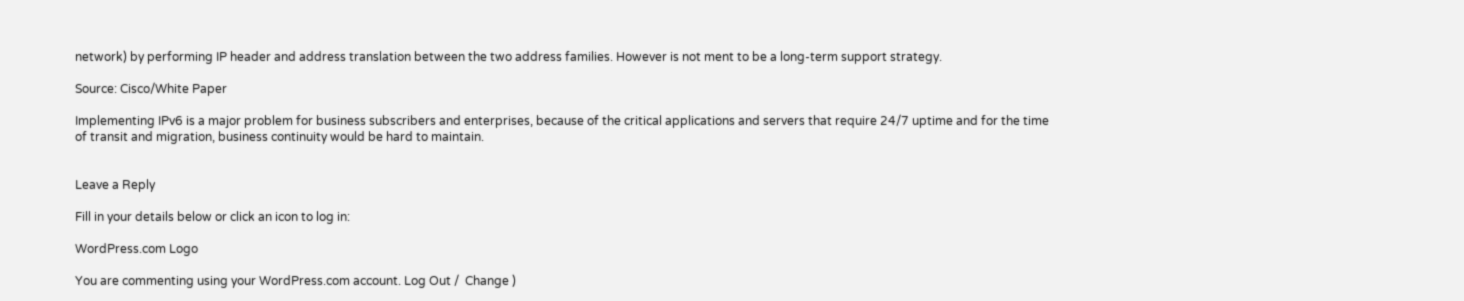network) by performing IP header and address translation between the two address families. However is not ment to be a long-term support strategy.

Source: Cisco/White Paper

Implementing IPv6 is a major problem for business subscribers and enterprises, because of the critical applications and servers that require 24/7 uptime and for the time of transit and migration, business continuity would be hard to maintain.


Leave a Reply

Fill in your details below or click an icon to log in:

WordPress.com Logo

You are commenting using your WordPress.com account. Log Out /  Change )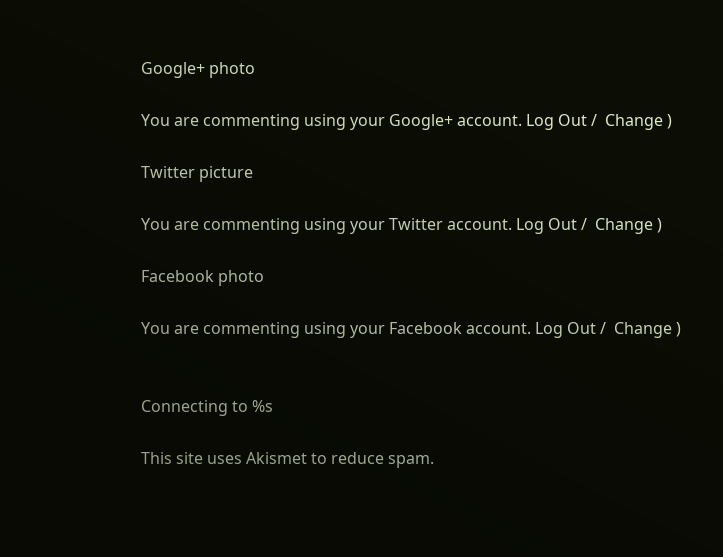Google+ photo

You are commenting using your Google+ account. Log Out /  Change )

Twitter picture

You are commenting using your Twitter account. Log Out /  Change )

Facebook photo

You are commenting using your Facebook account. Log Out /  Change )


Connecting to %s

This site uses Akismet to reduce spam.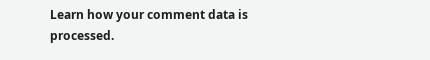Learn how your comment data is processed.